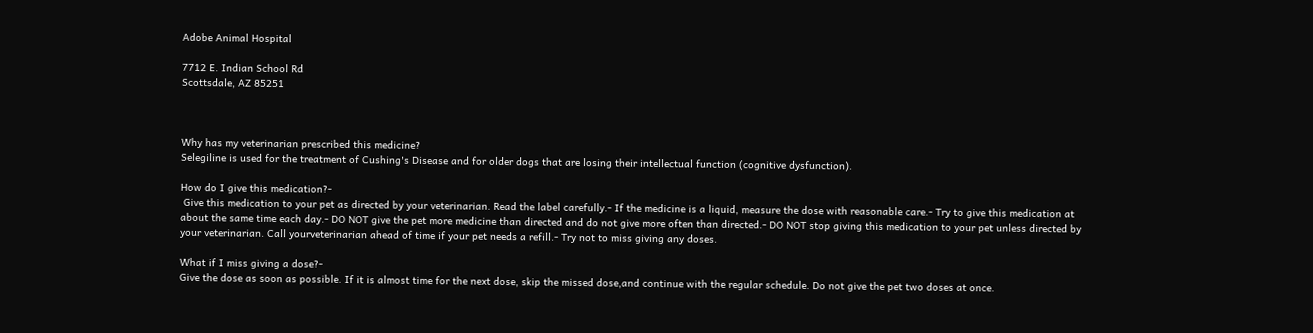Adobe Animal Hospital

7712 E. Indian School Rd
Scottsdale, AZ 85251



Why has my veterinarian prescribed this medicine?
Selegiline is used for the treatment of Cushing's Disease and for older dogs that are losing their intellectual function (cognitive dysfunction).

How do I give this medication?-
 Give this medication to your pet as directed by your veterinarian. Read the label carefully.- If the medicine is a liquid, measure the dose with reasonable care.- Try to give this medication at about the same time each day.- DO NOT give the pet more medicine than directed and do not give more often than directed.- DO NOT stop giving this medication to your pet unless directed by your veterinarian. Call yourveterinarian ahead of time if your pet needs a refill.- Try not to miss giving any doses.

What if I miss giving a dose?-
Give the dose as soon as possible. If it is almost time for the next dose, skip the missed dose,and continue with the regular schedule. Do not give the pet two doses at once.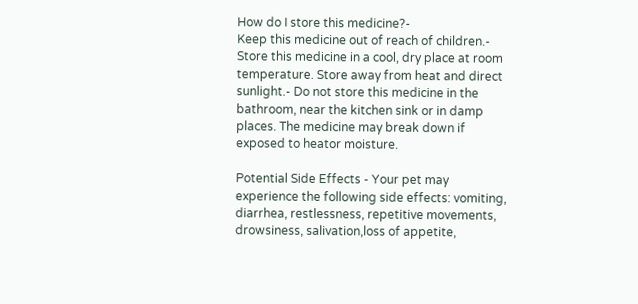How do I store this medicine?-
Keep this medicine out of reach of children.- Store this medicine in a cool, dry place at room temperature. Store away from heat and direct sunlight.- Do not store this medicine in the bathroom, near the kitchen sink or in damp places. The medicine may break down if exposed to heator moisture.

Potential Side Effects - Your pet may experience the following side effects: vomiting, diarrhea, restlessness, repetitive movements, drowsiness, salivation,loss of appetite,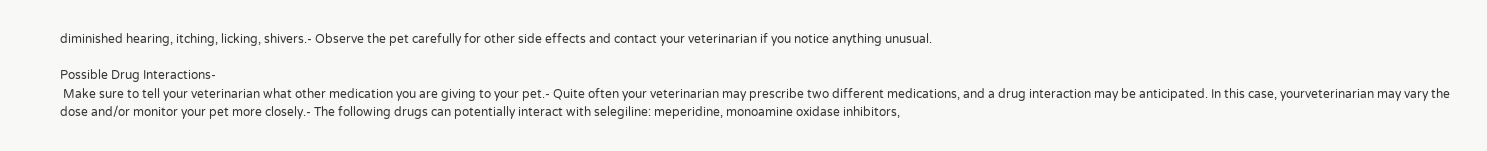diminished hearing, itching, licking, shivers.- Observe the pet carefully for other side effects and contact your veterinarian if you notice anything unusual.

Possible Drug Interactions-
 Make sure to tell your veterinarian what other medication you are giving to your pet.- Quite often your veterinarian may prescribe two different medications, and a drug interaction may be anticipated. In this case, yourveterinarian may vary the dose and/or monitor your pet more closely.- The following drugs can potentially interact with selegiline: meperidine, monoamine oxidase inhibitors,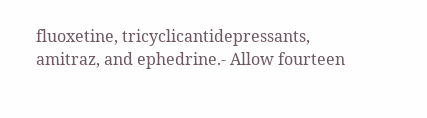fluoxetine, tricyclicantidepressants, amitraz, and ephedrine.- Allow fourteen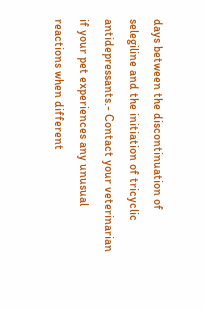days between the discontinuation of selegiline and the initiation of tricyclic antidepressants.- Contact your veterinarian if your pet experiences any unusual reactions when different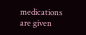medications are given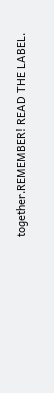together.REMEMBER! READ THE LABEL.